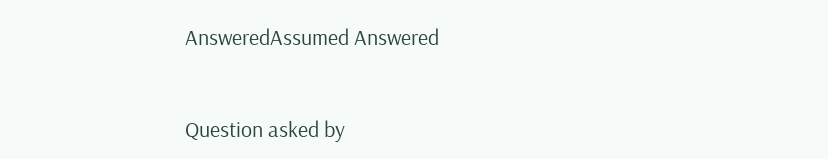AnsweredAssumed Answered


Question asked by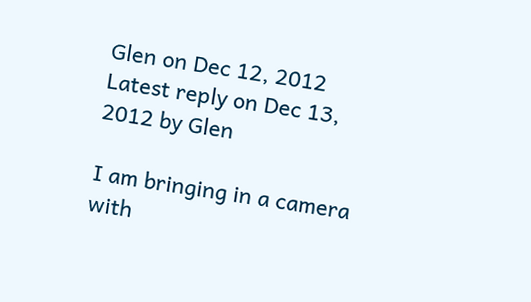Glen on Dec 12, 2012
Latest reply on Dec 13, 2012 by Glen

I am bringing in a camera with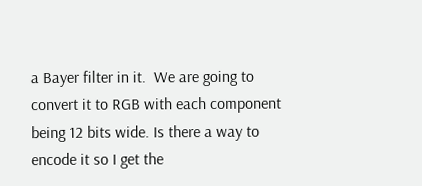a Bayer filter in it.  We are going to convert it to RGB with each component being 12 bits wide. Is there a way to encode it so I get the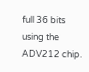full 36 bits using the ADV212 chip.